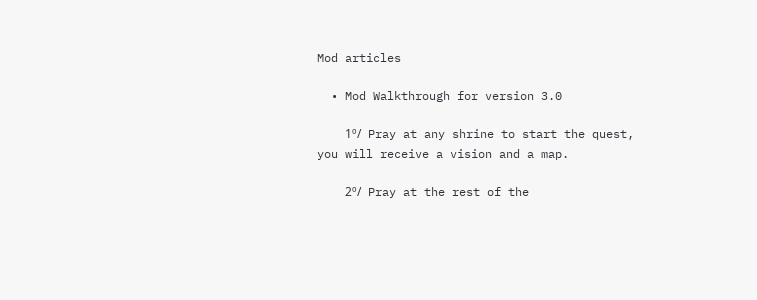Mod articles

  • Mod Walkthrough for version 3.0

    1º/ Pray at any shrine to start the quest, you will receive a vision and a map.

    2º/ Pray at the rest of the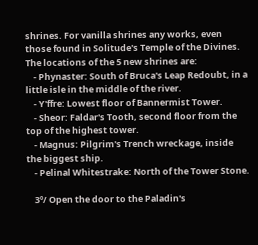shrines. For vanilla shrines any works, even those found in Solitude's Temple of the Divines. The locations of the 5 new shrines are:
    - Phynaster: South of Bruca's Leap Redoubt, in a little isle in the middle of the river.
    - Y'ffre: Lowest floor of Bannermist Tower.
    - Sheor: Faldar's Tooth, second floor from the top of the highest tower.
    - Magnus: Pilgrim's Trench wreckage, inside the biggest ship.
    - Pelinal Whitestrake: North of the Tower Stone.

    3º/ Open the door to the Paladin's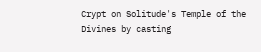Crypt on Solitude's Temple of the Divines by casting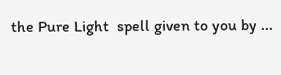the Pure Light  spell given to you by ...